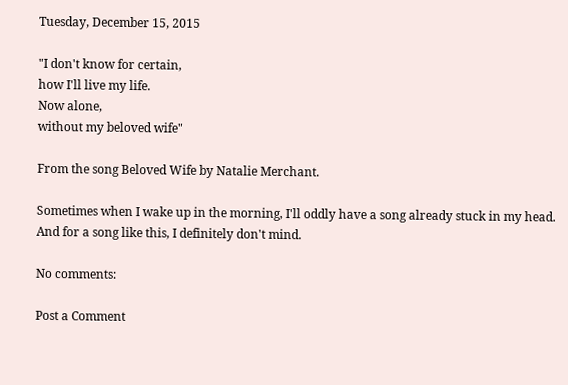Tuesday, December 15, 2015

"I don't know for certain,
how I'll live my life.
Now alone,
without my beloved wife"

From the song Beloved Wife by Natalie Merchant.

Sometimes when I wake up in the morning, I'll oddly have a song already stuck in my head. And for a song like this, I definitely don't mind.

No comments:

Post a Comment